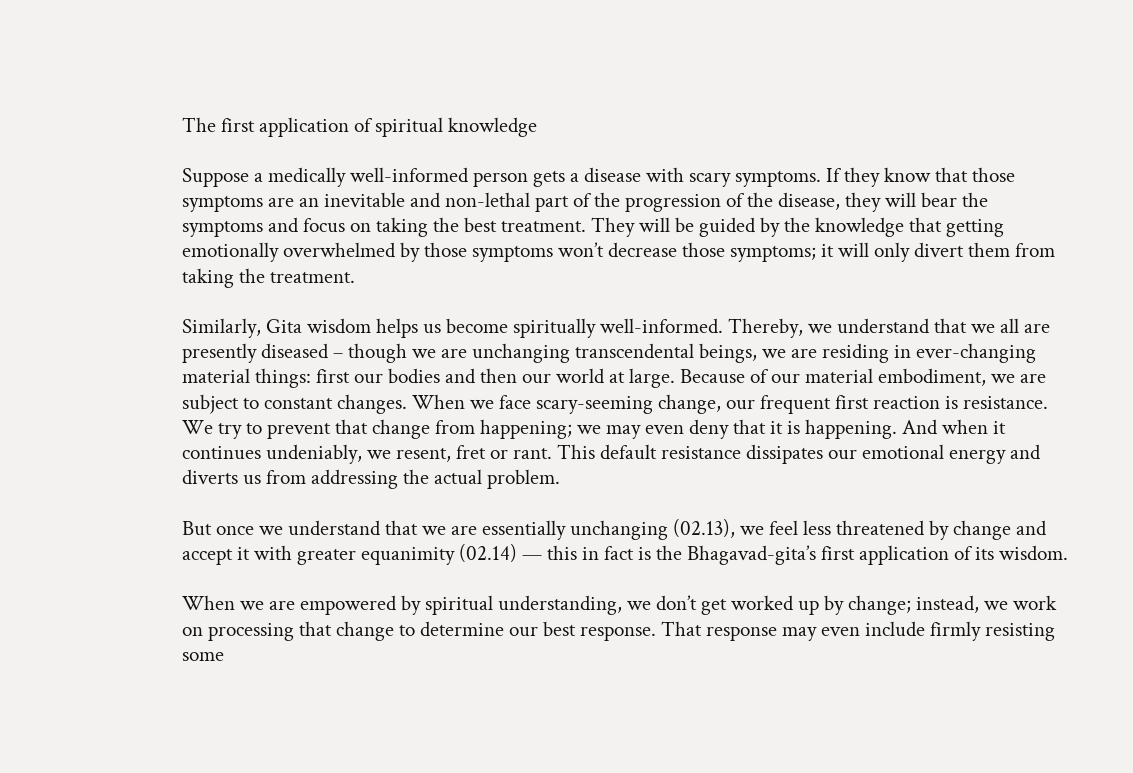The first application of spiritual knowledge

Suppose a medically well-informed person gets a disease with scary symptoms. If they know that those symptoms are an inevitable and non-lethal part of the progression of the disease, they will bear the symptoms and focus on taking the best treatment. They will be guided by the knowledge that getting emotionally overwhelmed by those symptoms won’t decrease those symptoms; it will only divert them from taking the treatment.

Similarly, Gita wisdom helps us become spiritually well-informed. Thereby, we understand that we all are presently diseased – though we are unchanging transcendental beings, we are residing in ever-changing material things: first our bodies and then our world at large. Because of our material embodiment, we are subject to constant changes. When we face scary-seeming change, our frequent first reaction is resistance. We try to prevent that change from happening; we may even deny that it is happening. And when it continues undeniably, we resent, fret or rant. This default resistance dissipates our emotional energy and diverts us from addressing the actual problem.

But once we understand that we are essentially unchanging (02.13), we feel less threatened by change and accept it with greater equanimity (02.14) — this in fact is the Bhagavad-gita’s first application of its wisdom.

When we are empowered by spiritual understanding, we don’t get worked up by change; instead, we work on processing that change to determine our best response. That response may even include firmly resisting some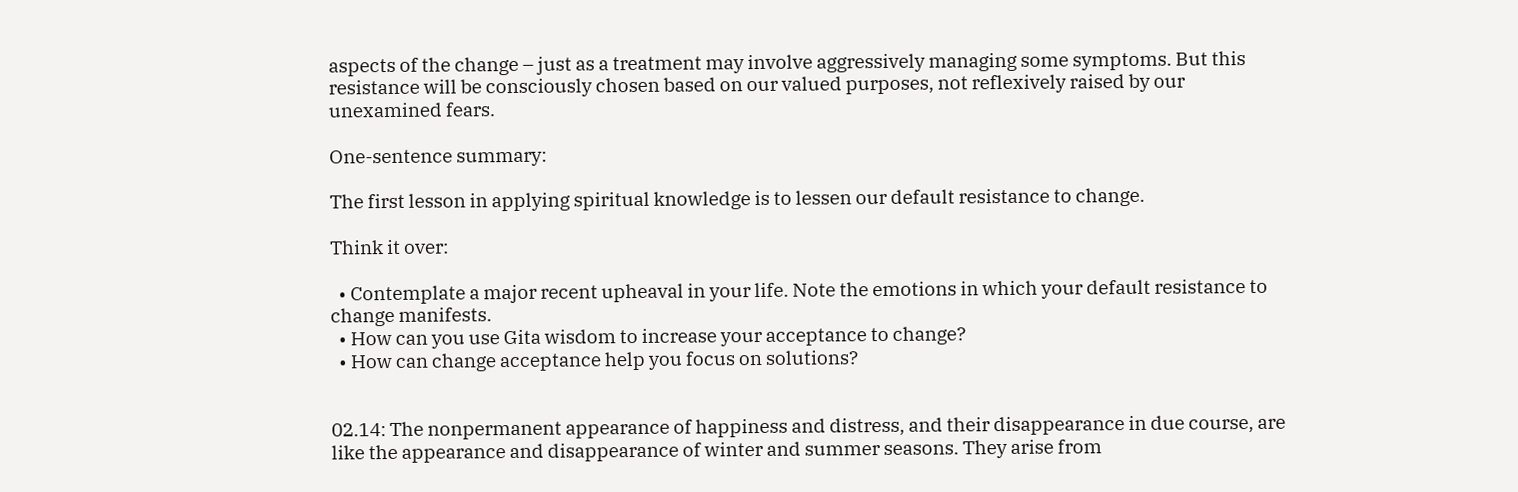aspects of the change – just as a treatment may involve aggressively managing some symptoms. But this resistance will be consciously chosen based on our valued purposes, not reflexively raised by our unexamined fears.

One-sentence summary:

The first lesson in applying spiritual knowledge is to lessen our default resistance to change.

Think it over:

  • Contemplate a major recent upheaval in your life. Note the emotions in which your default resistance to change manifests.
  • How can you use Gita wisdom to increase your acceptance to change?
  • How can change acceptance help you focus on solutions?


02.14: The nonpermanent appearance of happiness and distress, and their disappearance in due course, are like the appearance and disappearance of winter and summer seasons. They arise from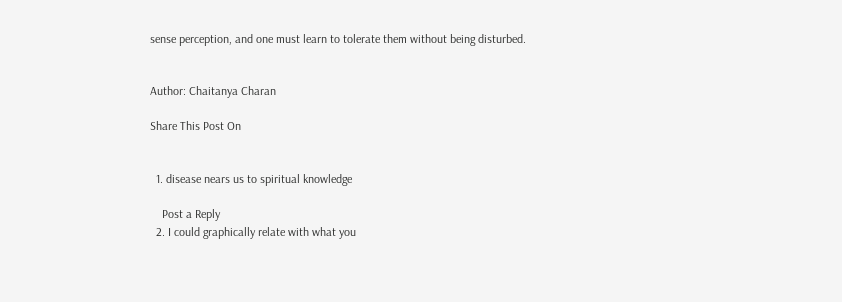sense perception, and one must learn to tolerate them without being disturbed.


Author: Chaitanya Charan

Share This Post On


  1. disease nears us to spiritual knowledge

    Post a Reply
  2. I could graphically relate with what you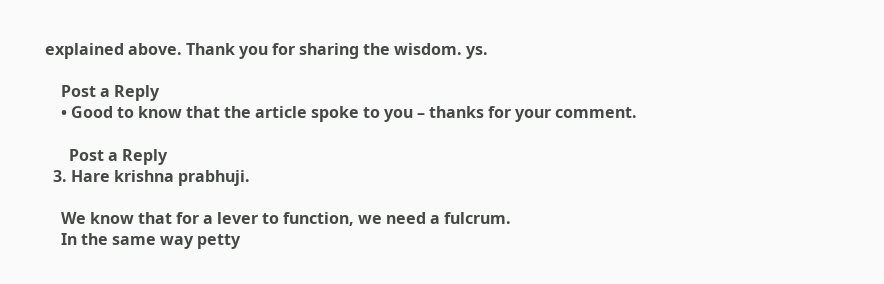explained above. Thank you for sharing the wisdom. ys.

    Post a Reply
    • Good to know that the article spoke to you – thanks for your comment.

      Post a Reply
  3. Hare krishna prabhuji.

    We know that for a lever to function, we need a fulcrum.
    In the same way petty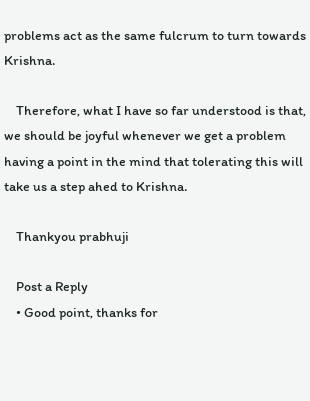problems act as the same fulcrum to turn towards Krishna.

    Therefore, what I have so far understood is that, we should be joyful whenever we get a problem having a point in the mind that tolerating this will take us a step ahed to Krishna.

    Thankyou prabhuji

    Post a Reply
    • Good point, thanks for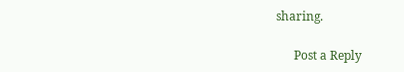sharing.

      Post a Reply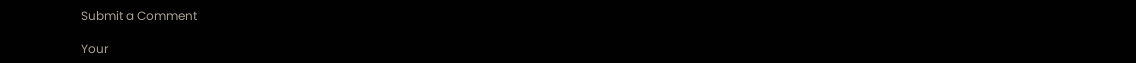Submit a Comment

Your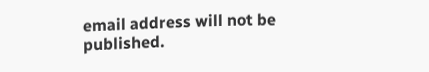email address will not be published.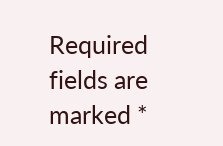Required fields are marked *